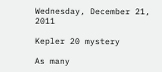Wednesday, December 21, 2011

Kepler 20 mystery

As many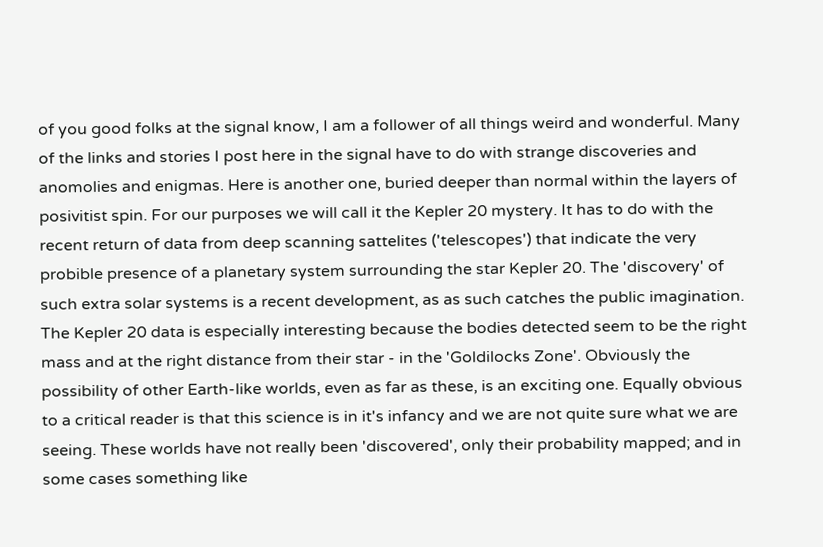of you good folks at the signal know, I am a follower of all things weird and wonderful. Many of the links and stories I post here in the signal have to do with strange discoveries and anomolies and enigmas. Here is another one, buried deeper than normal within the layers of posivitist spin. For our purposes we will call it the Kepler 20 mystery. It has to do with the recent return of data from deep scanning sattelites ('telescopes') that indicate the very probible presence of a planetary system surrounding the star Kepler 20. The 'discovery' of such extra solar systems is a recent development, as as such catches the public imagination. The Kepler 20 data is especially interesting because the bodies detected seem to be the right mass and at the right distance from their star - in the 'Goldilocks Zone'. Obviously the possibility of other Earth-like worlds, even as far as these, is an exciting one. Equally obvious to a critical reader is that this science is in it's infancy and we are not quite sure what we are seeing. These worlds have not really been 'discovered', only their probability mapped; and in some cases something like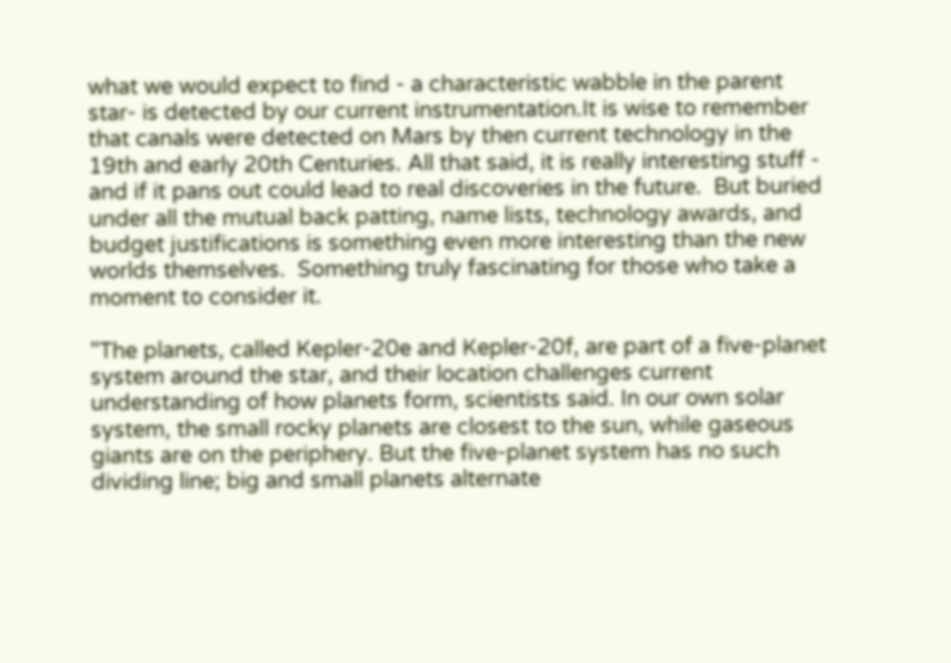what we would expect to find - a characteristic wabble in the parent star- is detected by our current instrumentation.It is wise to remember that canals were detected on Mars by then current technology in the 19th and early 20th Centuries. All that said, it is really interesting stuff - and if it pans out could lead to real discoveries in the future.  But buried under all the mutual back patting, name lists, technology awards, and budget justifications is something even more interesting than the new worlds themselves.  Something truly fascinating for those who take a moment to consider it.

"The planets, called Kepler-20e and Kepler-20f, are part of a five-planet system around the star, and their location challenges current understanding of how planets form, scientists said. In our own solar system, the small rocky planets are closest to the sun, while gaseous giants are on the periphery. But the five-planet system has no such dividing line; big and small planets alternate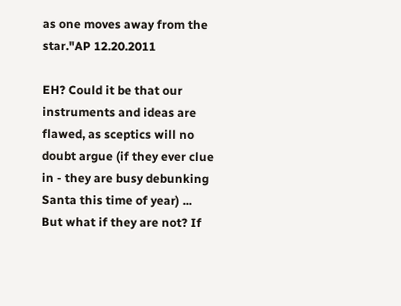as one moves away from the star."AP 12.20.2011

EH? Could it be that our instruments and ideas are flawed, as sceptics will no doubt argue (if they ever clue in - they are busy debunking Santa this time of year) ...
But what if they are not? If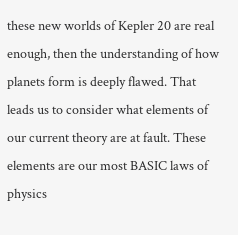these new worlds of Kepler 20 are real enough, then the understanding of how planets form is deeply flawed. That leads us to consider what elements of our current theory are at fault. These elements are our most BASIC laws of physics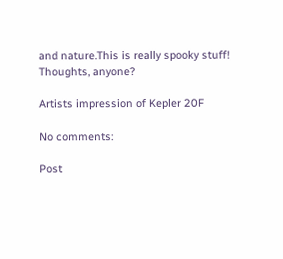and nature.This is really spooky stuff! Thoughts, anyone?

Artists impression of Kepler 20F

No comments:

Post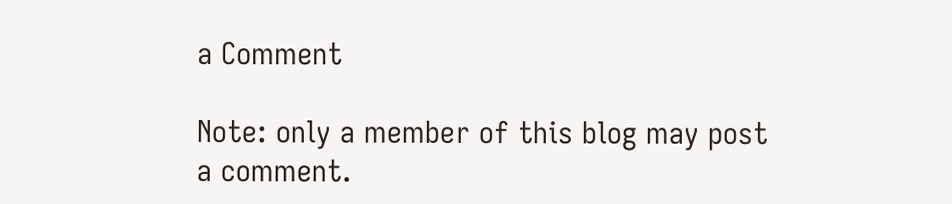a Comment

Note: only a member of this blog may post a comment.